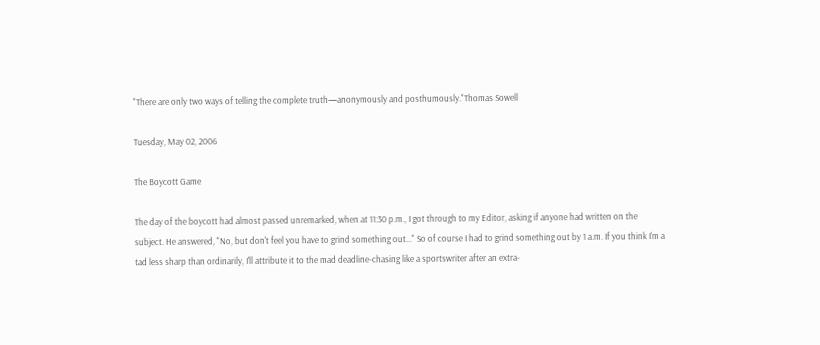"There are only two ways of telling the complete truth—anonymously and posthumously."Thomas Sowell

Tuesday, May 02, 2006

The Boycott Game

The day of the boycott had almost passed unremarked, when at 11:30 p.m., I got through to my Editor, asking if anyone had written on the subject. He answered, "No, but don't feel you have to grind something out..." So of course I had to grind something out by 1 a.m. If you think I'm a tad less sharp than ordinarily, I'll attribute it to the mad deadline-chasing like a sportswriter after an extra-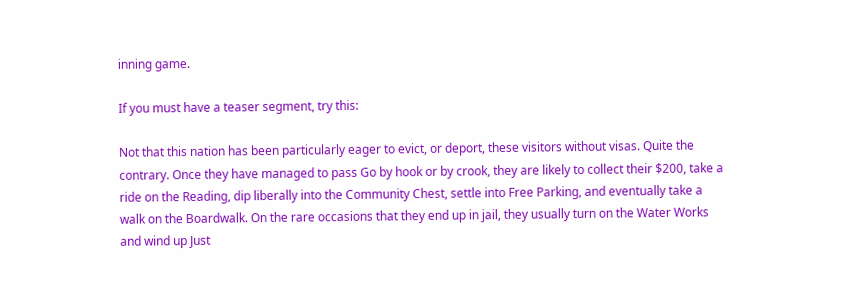inning game.

If you must have a teaser segment, try this:

Not that this nation has been particularly eager to evict, or deport, these visitors without visas. Quite the contrary. Once they have managed to pass Go by hook or by crook, they are likely to collect their $200, take a ride on the Reading, dip liberally into the Community Chest, settle into Free Parking, and eventually take a walk on the Boardwalk. On the rare occasions that they end up in jail, they usually turn on the Water Works and wind up Just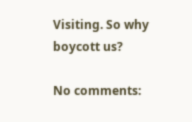Visiting. So why boycott us?

No comments: